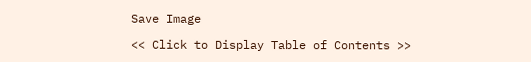Save Image

<< Click to Display Table of Contents >>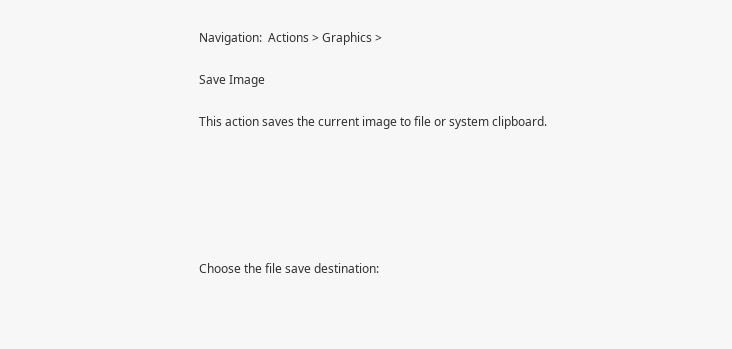Navigation:  Actions > Graphics >

Save Image

This action saves the current image to file or system clipboard.






Choose the file save destination: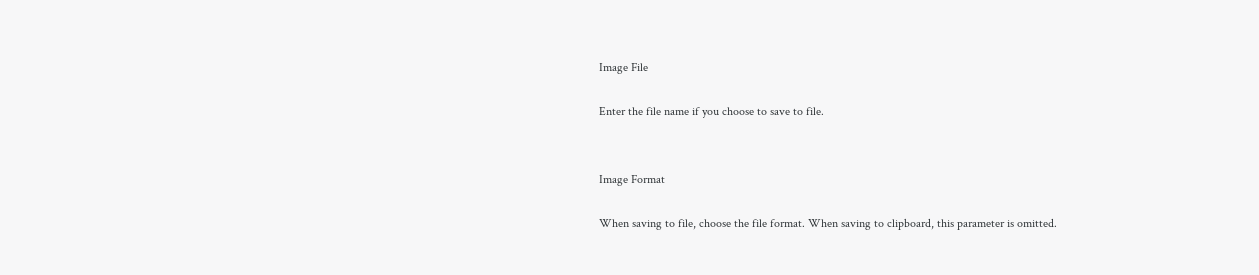Image File

Enter the file name if you choose to save to file.


Image Format

When saving to file, choose the file format. When saving to clipboard, this parameter is omitted.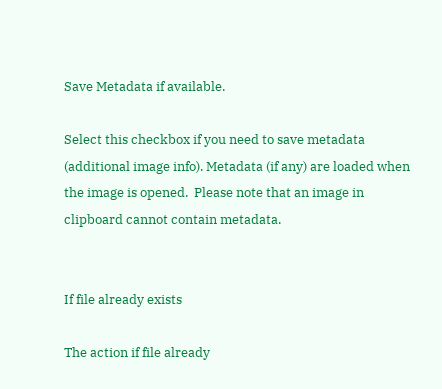Save Metadata if available.

Select this checkbox if you need to save metadata (additional image info). Metadata (if any) are loaded when the image is opened.  Please note that an image in clipboard cannot contain metadata.


If file already exists

The action if file already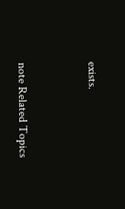exists.



note Related Topics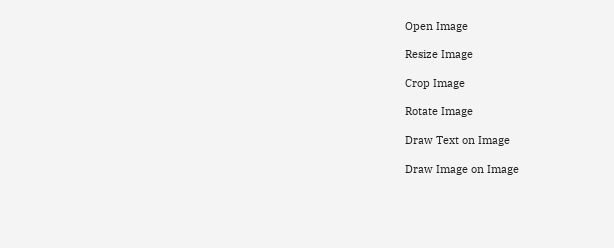Open Image

Resize Image

Crop Image

Rotate Image

Draw Text on Image

Draw Image on Image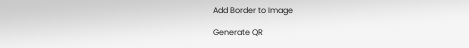Add Border to Image

Generate QR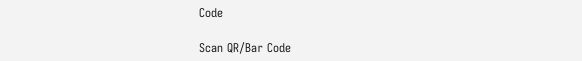Code

Scan QR/Bar Code